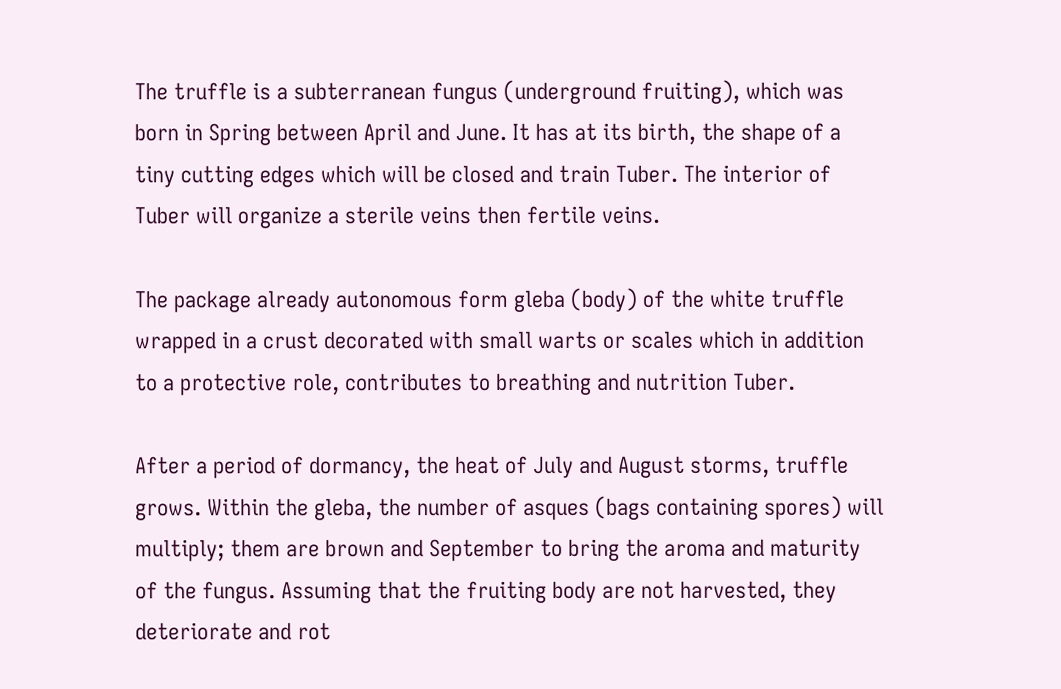The truffle is a subterranean fungus (underground fruiting), which was born in Spring between April and June. It has at its birth, the shape of a tiny cutting edges which will be closed and train Tuber. The interior of Tuber will organize a sterile veins then fertile veins.

The package already autonomous form gleba (body) of the white truffle wrapped in a crust decorated with small warts or scales which in addition to a protective role, contributes to breathing and nutrition Tuber.

After a period of dormancy, the heat of July and August storms, truffle grows. Within the gleba, the number of asques (bags containing spores) will multiply; them are brown and September to bring the aroma and maturity of the fungus. Assuming that the fruiting body are not harvested, they deteriorate and rot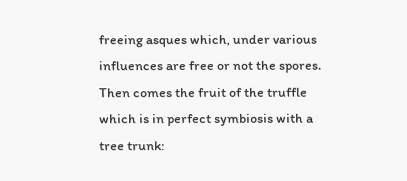freeing asques which, under various influences are free or not the spores. Then comes the fruit of the truffle which is in perfect symbiosis with a tree trunk: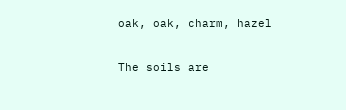oak, oak, charm, hazel

The soils are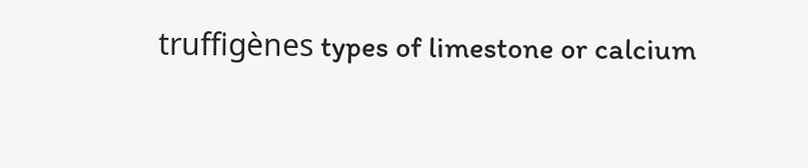truffigènes types of limestone or calcium